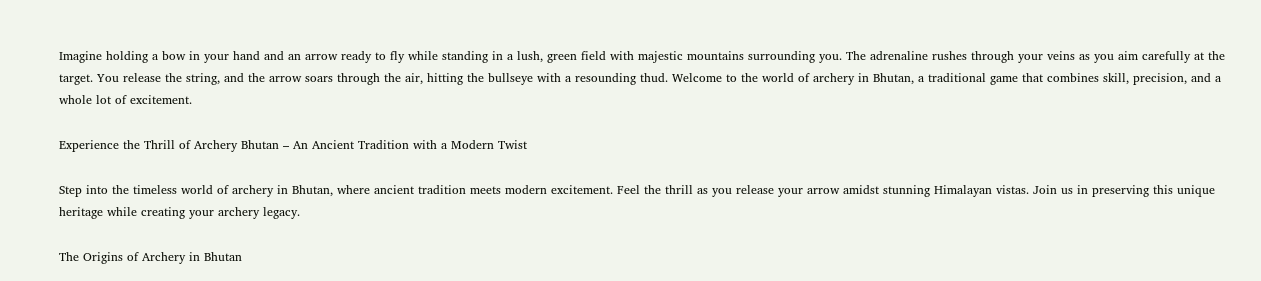Imagine holding a bow in your hand and an arrow ready to fly while standing in a lush, green field with majestic mountains surrounding you. The adrenaline rushes through your veins as you aim carefully at the target. You release the string, and the arrow soars through the air, hitting the bullseye with a resounding thud. Welcome to the world of archery in Bhutan, a traditional game that combines skill, precision, and a whole lot of excitement.

Experience the Thrill of Archery Bhutan – An Ancient Tradition with a Modern Twist

Step into the timeless world of archery in Bhutan, where ancient tradition meets modern excitement. Feel the thrill as you release your arrow amidst stunning Himalayan vistas. Join us in preserving this unique heritage while creating your archery legacy.

The Origins of Archery in Bhutan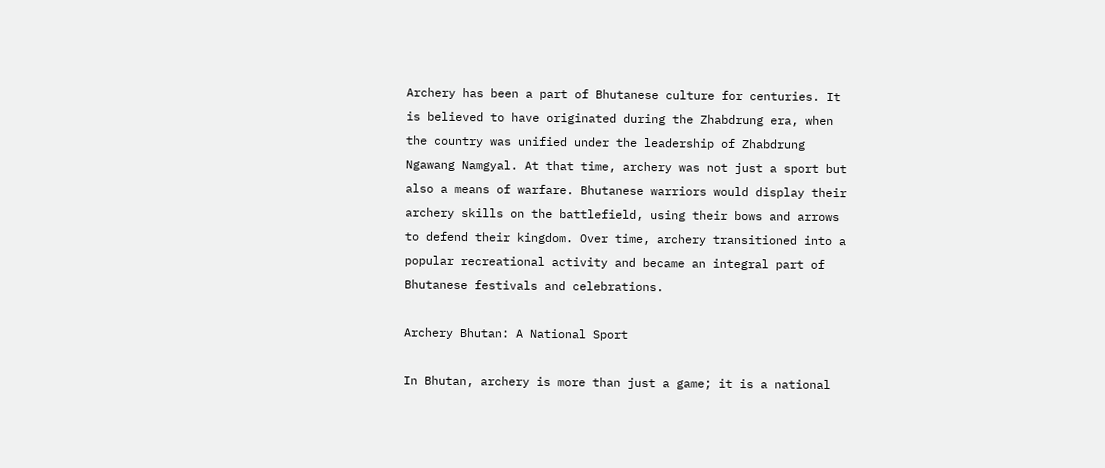Archery has been a part of Bhutanese culture for centuries. It is believed to have originated during the Zhabdrung era, when the country was unified under the leadership of Zhabdrung Ngawang Namgyal. At that time, archery was not just a sport but also a means of warfare. Bhutanese warriors would display their archery skills on the battlefield, using their bows and arrows to defend their kingdom. Over time, archery transitioned into a popular recreational activity and became an integral part of Bhutanese festivals and celebrations.

Archery Bhutan: A National Sport

In Bhutan, archery is more than just a game; it is a national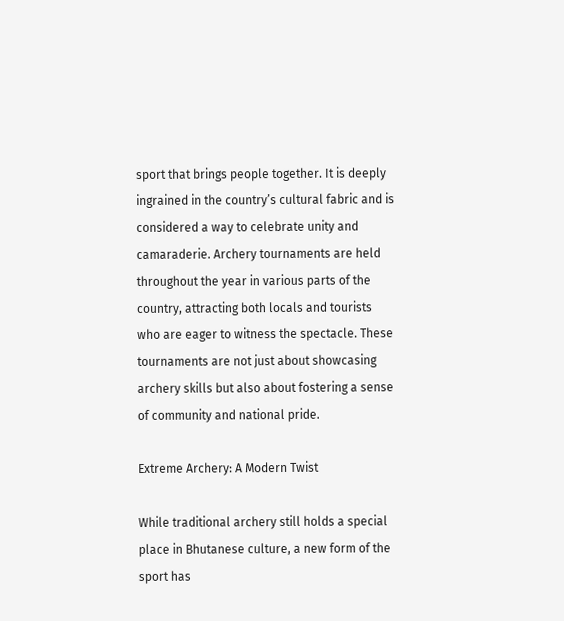sport that brings people together. It is deeply ingrained in the country’s cultural fabric and is considered a way to celebrate unity and camaraderie. Archery tournaments are held throughout the year in various parts of the country, attracting both locals and tourists who are eager to witness the spectacle. These tournaments are not just about showcasing archery skills but also about fostering a sense of community and national pride.

Extreme Archery: A Modern Twist

While traditional archery still holds a special place in Bhutanese culture, a new form of the sport has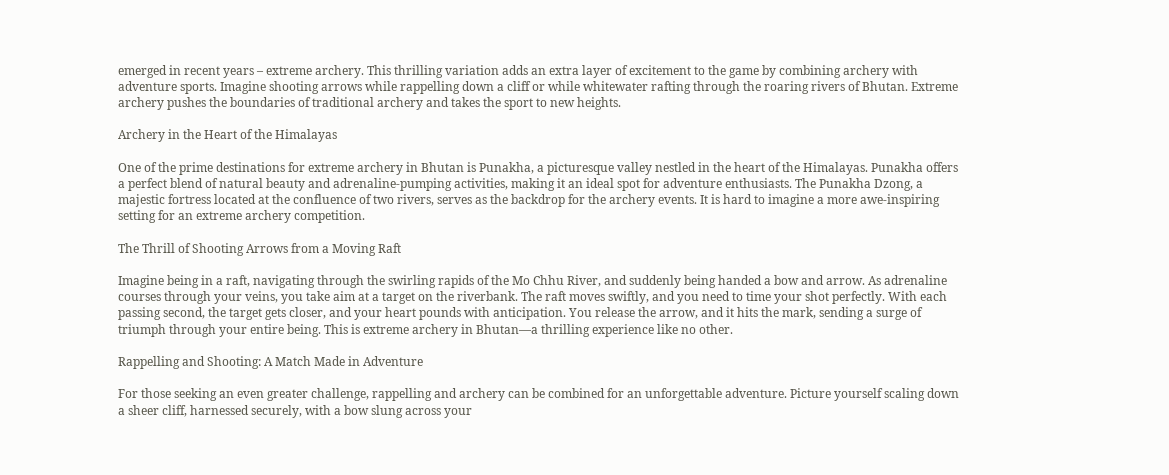emerged in recent years – extreme archery. This thrilling variation adds an extra layer of excitement to the game by combining archery with adventure sports. Imagine shooting arrows while rappelling down a cliff or while whitewater rafting through the roaring rivers of Bhutan. Extreme archery pushes the boundaries of traditional archery and takes the sport to new heights.

Archery in the Heart of the Himalayas

One of the prime destinations for extreme archery in Bhutan is Punakha, a picturesque valley nestled in the heart of the Himalayas. Punakha offers a perfect blend of natural beauty and adrenaline-pumping activities, making it an ideal spot for adventure enthusiasts. The Punakha Dzong, a majestic fortress located at the confluence of two rivers, serves as the backdrop for the archery events. It is hard to imagine a more awe-inspiring setting for an extreme archery competition.

The Thrill of Shooting Arrows from a Moving Raft

Imagine being in a raft, navigating through the swirling rapids of the Mo Chhu River, and suddenly being handed a bow and arrow. As adrenaline courses through your veins, you take aim at a target on the riverbank. The raft moves swiftly, and you need to time your shot perfectly. With each passing second, the target gets closer, and your heart pounds with anticipation. You release the arrow, and it hits the mark, sending a surge of triumph through your entire being. This is extreme archery in Bhutan—a thrilling experience like no other.

Rappelling and Shooting: A Match Made in Adventure

For those seeking an even greater challenge, rappelling and archery can be combined for an unforgettable adventure. Picture yourself scaling down a sheer cliff, harnessed securely, with a bow slung across your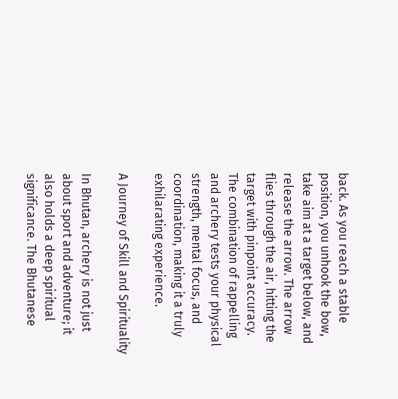back. As you reach a stable position, you unhook the bow, take aim at a target below, and release the arrow. The arrow flies through the air, hitting the target with pinpoint accuracy. The combination of rappelling and archery tests your physical strength, mental focus, and coordination, making it a truly exhilarating experience.

A Journey of Skill and Spirituality

In Bhutan, archery is not just about sport and adventure; it also holds a deep spiritual significance. The Bhutanese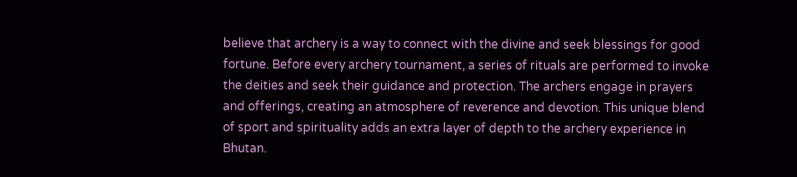believe that archery is a way to connect with the divine and seek blessings for good fortune. Before every archery tournament, a series of rituals are performed to invoke the deities and seek their guidance and protection. The archers engage in prayers and offerings, creating an atmosphere of reverence and devotion. This unique blend of sport and spirituality adds an extra layer of depth to the archery experience in Bhutan.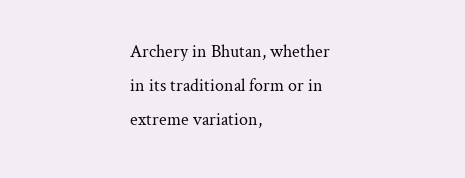Archery in Bhutan, whether in its traditional form or in extreme variation,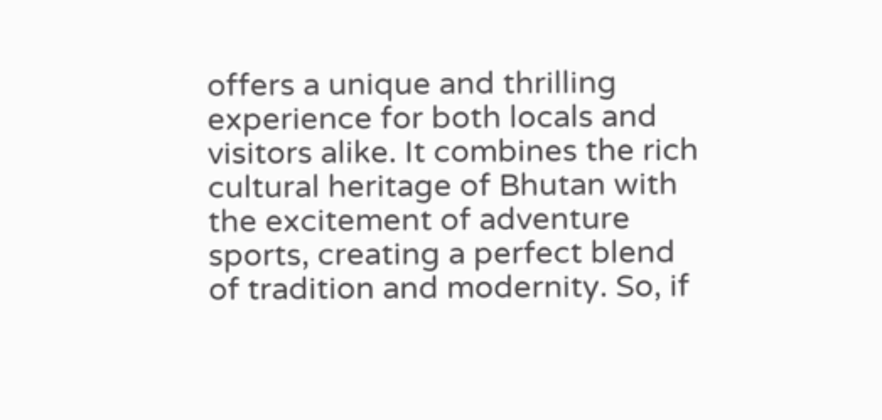offers a unique and thrilling experience for both locals and visitors alike. It combines the rich cultural heritage of Bhutan with the excitement of adventure sports, creating a perfect blend of tradition and modernity. So, if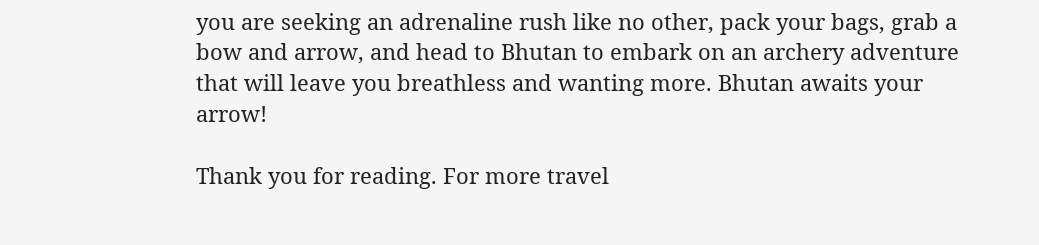you are seeking an adrenaline rush like no other, pack your bags, grab a bow and arrow, and head to Bhutan to embark on an archery adventure that will leave you breathless and wanting more. Bhutan awaits your arrow!

Thank you for reading. For more travel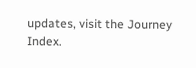updates, visit the Journey Index.